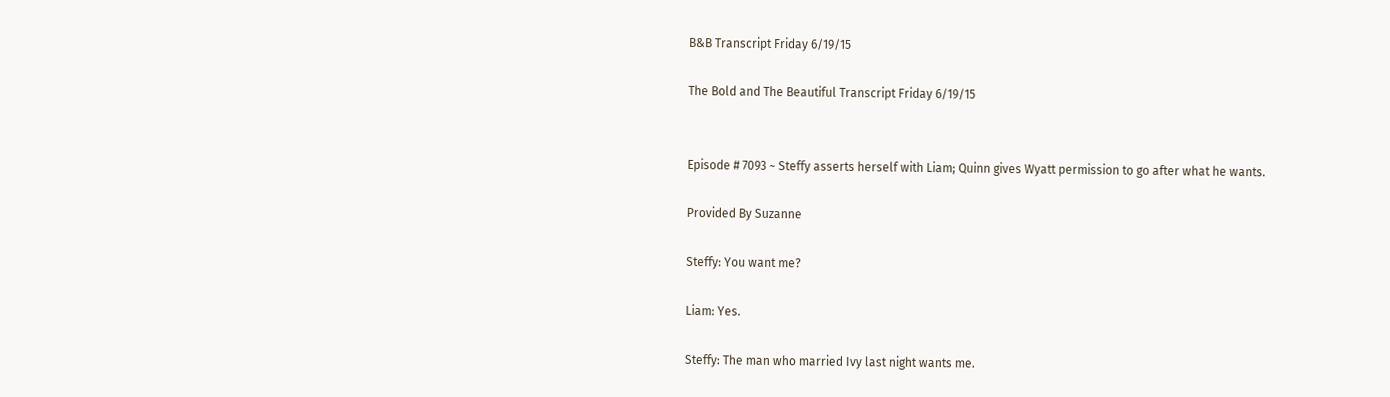B&B Transcript Friday 6/19/15

The Bold and The Beautiful Transcript Friday 6/19/15


Episode # 7093 ~ Steffy asserts herself with Liam; Quinn gives Wyatt permission to go after what he wants.

Provided By Suzanne

Steffy: You want me?

Liam: Yes.

Steffy: The man who married Ivy last night wants me.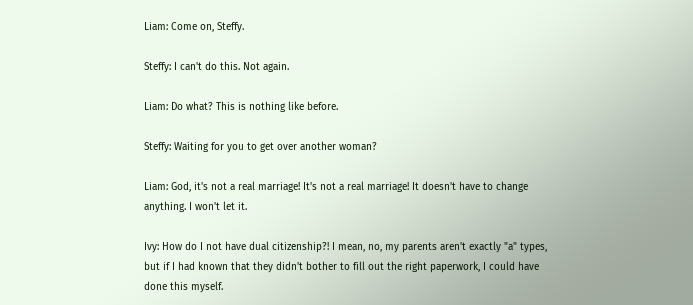Liam: Come on, Steffy.

Steffy: I can't do this. Not again.

Liam: Do what? This is nothing like before.

Steffy: Waiting for you to get over another woman?

Liam: God, it's not a real marriage! It's not a real marriage! It doesn't have to change anything. I won't let it.

Ivy: How do I not have dual citizenship?! I mean, no, my parents aren't exactly "a" types, but if I had known that they didn't bother to fill out the right paperwork, I could have done this myself.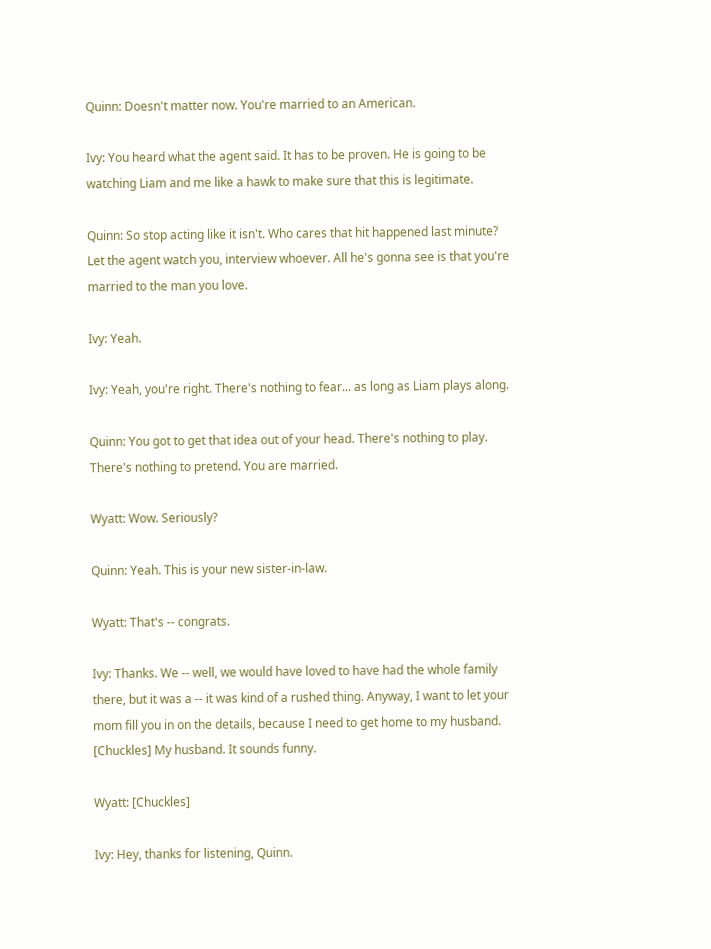Quinn: Doesn't matter now. You're married to an American.

Ivy: You heard what the agent said. It has to be proven. He is going to be watching Liam and me like a hawk to make sure that this is legitimate.

Quinn: So stop acting like it isn't. Who cares that hit happened last minute? Let the agent watch you, interview whoever. All he's gonna see is that you're married to the man you love.

Ivy: Yeah.

Ivy: Yeah, you're right. There's nothing to fear... as long as Liam plays along.

Quinn: You got to get that idea out of your head. There's nothing to play. There's nothing to pretend. You are married.

Wyatt: Wow. Seriously?

Quinn: Yeah. This is your new sister-in-law.

Wyatt: That's -- congrats.

Ivy: Thanks. We -- well, we would have loved to have had the whole family there, but it was a -- it was kind of a rushed thing. Anyway, I want to let your mom fill you in on the details, because I need to get home to my husband. [Chuckles] My husband. It sounds funny.

Wyatt: [Chuckles]

Ivy: Hey, thanks for listening, Quinn.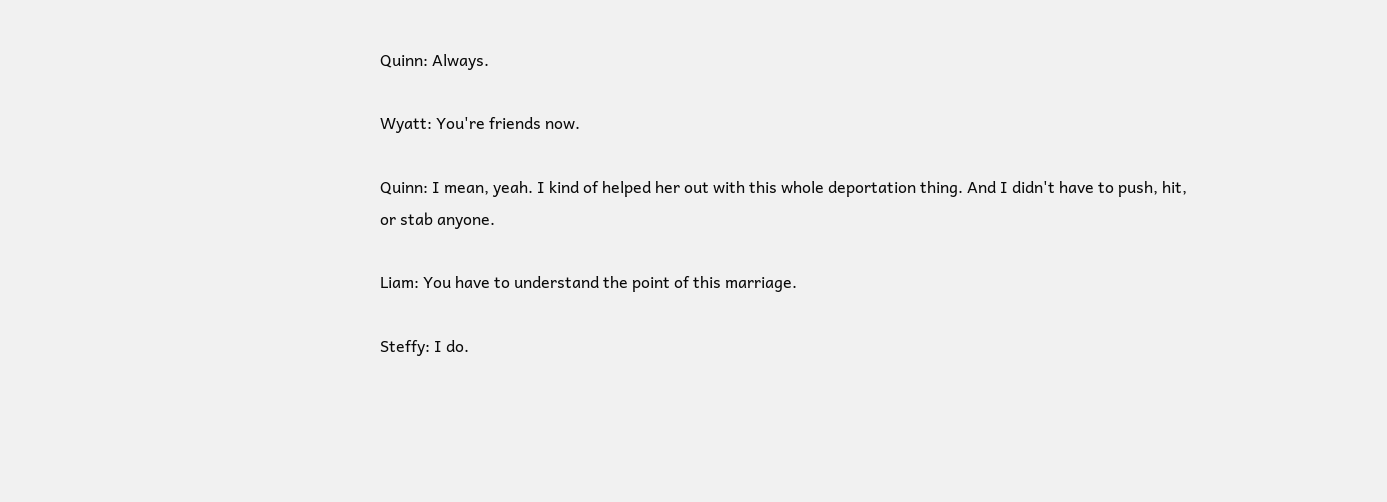Quinn: Always.

Wyatt: You're friends now.

Quinn: I mean, yeah. I kind of helped her out with this whole deportation thing. And I didn't have to push, hit, or stab anyone.

Liam: You have to understand the point of this marriage.

Steffy: I do.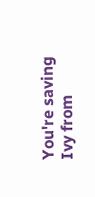You're saving Ivy from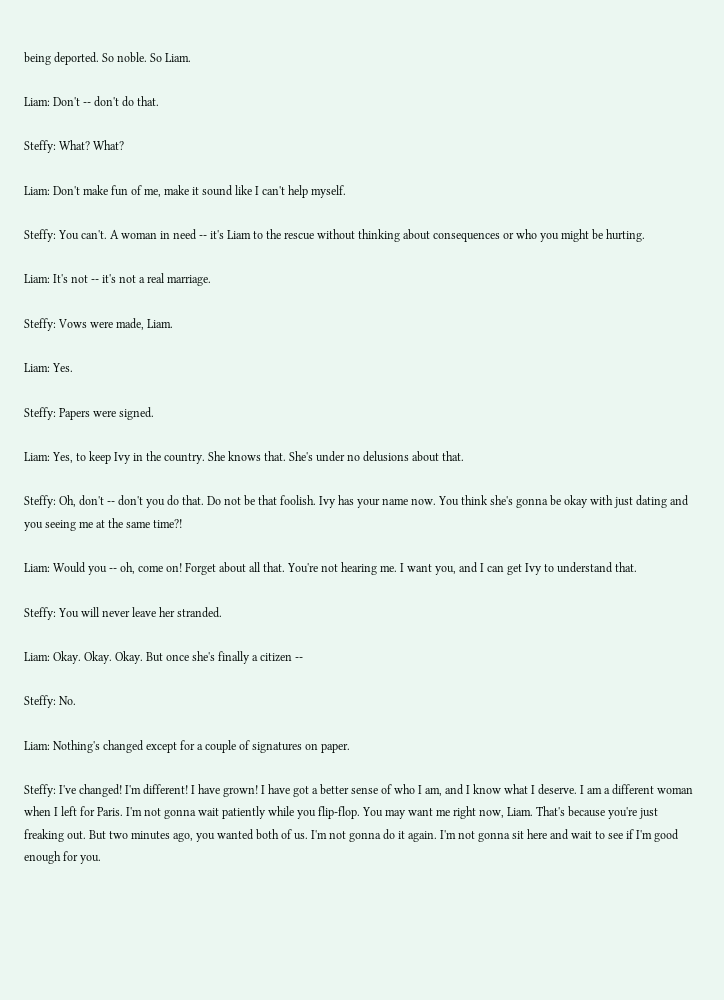being deported. So noble. So Liam.

Liam: Don't -- don't do that.

Steffy: What? What?

Liam: Don't make fun of me, make it sound like I can't help myself.

Steffy: You can't. A woman in need -- it's Liam to the rescue without thinking about consequences or who you might be hurting.

Liam: It's not -- it's not a real marriage.

Steffy: Vows were made, Liam.

Liam: Yes.

Steffy: Papers were signed.

Liam: Yes, to keep Ivy in the country. She knows that. She's under no delusions about that.

Steffy: Oh, don't -- don't you do that. Do not be that foolish. Ivy has your name now. You think she's gonna be okay with just dating and you seeing me at the same time?!

Liam: Would you -- oh, come on! Forget about all that. You're not hearing me. I want you, and I can get Ivy to understand that.

Steffy: You will never leave her stranded.

Liam: Okay. Okay. Okay. But once she's finally a citizen --

Steffy: No.

Liam: Nothing's changed except for a couple of signatures on paper.

Steffy: I've changed! I'm different! I have grown! I have got a better sense of who I am, and I know what I deserve. I am a different woman when I left for Paris. I'm not gonna wait patiently while you flip-flop. You may want me right now, Liam. That's because you're just freaking out. But two minutes ago, you wanted both of us. I'm not gonna do it again. I'm not gonna sit here and wait to see if I'm good enough for you.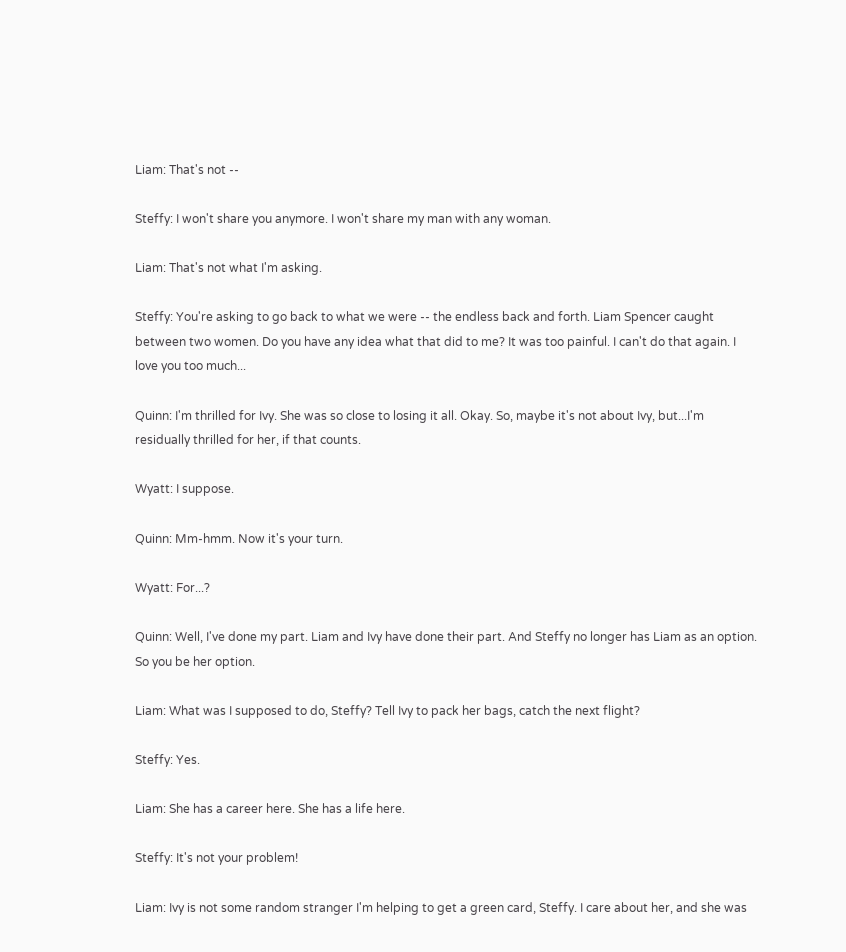Liam: That's not --

Steffy: I won't share you anymore. I won't share my man with any woman.

Liam: That's not what I'm asking.

Steffy: You're asking to go back to what we were -- the endless back and forth. Liam Spencer caught between two women. Do you have any idea what that did to me? It was too painful. I can't do that again. I love you too much...

Quinn: I'm thrilled for Ivy. She was so close to losing it all. Okay. So, maybe it's not about Ivy, but...I'm residually thrilled for her, if that counts.

Wyatt: I suppose.

Quinn: Mm-hmm. Now it's your turn.

Wyatt: For...?

Quinn: Well, I've done my part. Liam and Ivy have done their part. And Steffy no longer has Liam as an option. So you be her option.

Liam: What was I supposed to do, Steffy? Tell Ivy to pack her bags, catch the next flight?

Steffy: Yes.

Liam: She has a career here. She has a life here.

Steffy: It's not your problem!

Liam: Ivy is not some random stranger I'm helping to get a green card, Steffy. I care about her, and she was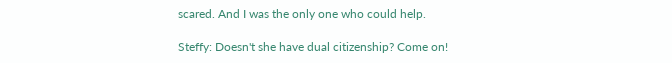scared. And I was the only one who could help.

Steffy: Doesn't she have dual citizenship? Come on!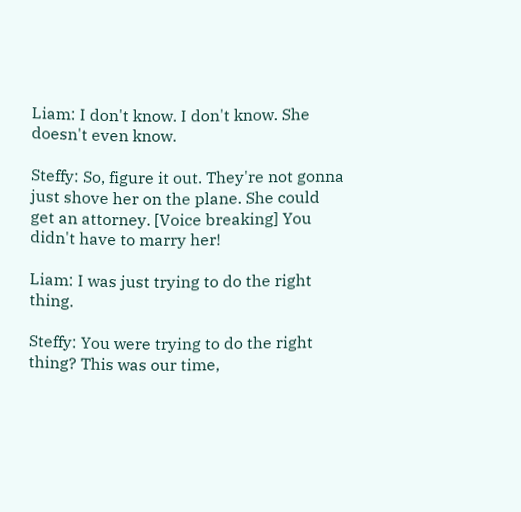Liam: I don't know. I don't know. She doesn't even know.

Steffy: So, figure it out. They're not gonna just shove her on the plane. She could get an attorney. [Voice breaking] You didn't have to marry her!

Liam: I was just trying to do the right thing.

Steffy: You were trying to do the right thing? This was our time,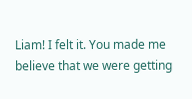Liam! I felt it. You made me believe that we were getting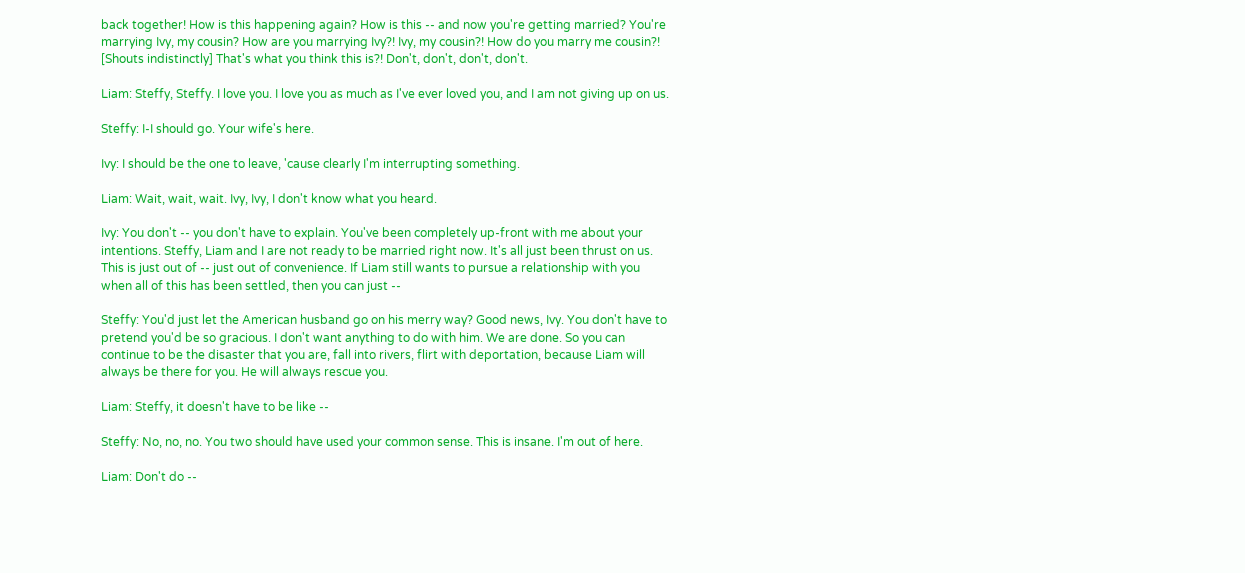back together! How is this happening again? How is this -- and now you're getting married? You're marrying Ivy, my cousin? How are you marrying Ivy?! Ivy, my cousin?! How do you marry me cousin?! [Shouts indistinctly] That's what you think this is?! Don't, don't, don't, don't.

Liam: Steffy, Steffy. I love you. I love you as much as I've ever loved you, and I am not giving up on us.

Steffy: I-I should go. Your wife's here.

Ivy: I should be the one to leave, 'cause clearly I'm interrupting something.

Liam: Wait, wait, wait. Ivy, Ivy, I don't know what you heard.

Ivy: You don't -- you don't have to explain. You've been completely up-front with me about your intentions. Steffy, Liam and I are not ready to be married right now. It's all just been thrust on us. This is just out of -- just out of convenience. If Liam still wants to pursue a relationship with you when all of this has been settled, then you can just --

Steffy: You'd just let the American husband go on his merry way? Good news, Ivy. You don't have to pretend you'd be so gracious. I don't want anything to do with him. We are done. So you can continue to be the disaster that you are, fall into rivers, flirt with deportation, because Liam will always be there for you. He will always rescue you.

Liam: Steffy, it doesn't have to be like --

Steffy: No, no, no. You two should have used your common sense. This is insane. I'm out of here.

Liam: Don't do --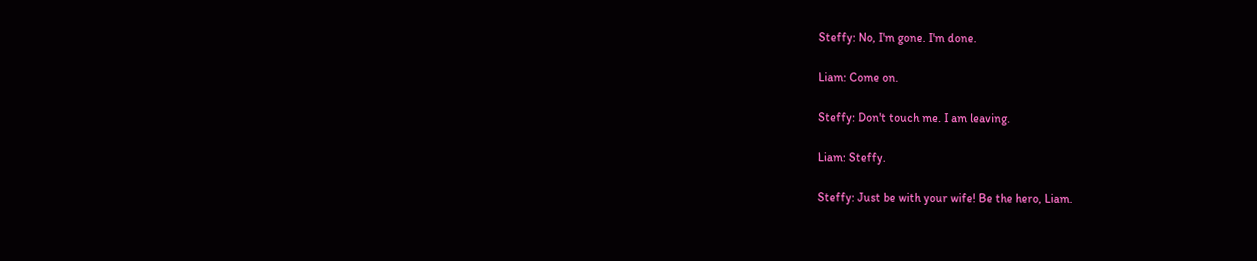Steffy: No, I'm gone. I'm done.

Liam: Come on.

Steffy: Don't touch me. I am leaving.

Liam: Steffy.

Steffy: Just be with your wife! Be the hero, Liam.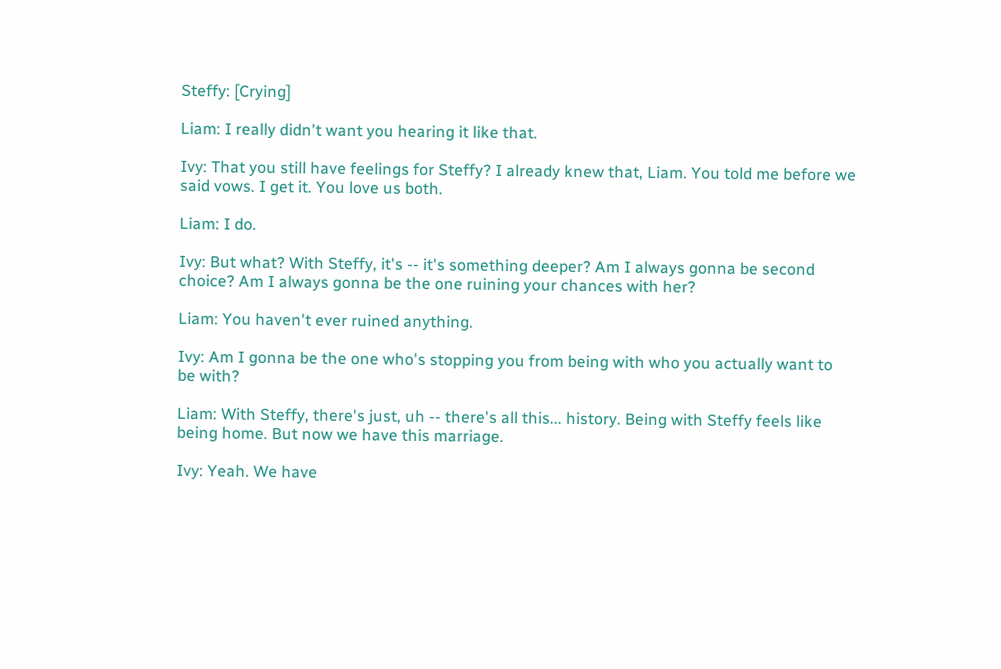Steffy: [Crying]

Liam: I really didn't want you hearing it like that.

Ivy: That you still have feelings for Steffy? I already knew that, Liam. You told me before we said vows. I get it. You love us both.

Liam: I do.

Ivy: But what? With Steffy, it's -- it's something deeper? Am I always gonna be second choice? Am I always gonna be the one ruining your chances with her?

Liam: You haven't ever ruined anything.

Ivy: Am I gonna be the one who's stopping you from being with who you actually want to be with?

Liam: With Steffy, there's just, uh -- there's all this... history. Being with Steffy feels like being home. But now we have this marriage.

Ivy: Yeah. We have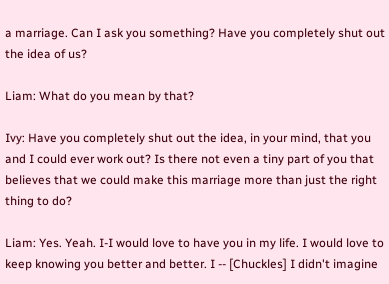a marriage. Can I ask you something? Have you completely shut out the idea of us?

Liam: What do you mean by that?

Ivy: Have you completely shut out the idea, in your mind, that you and I could ever work out? Is there not even a tiny part of you that believes that we could make this marriage more than just the right thing to do?

Liam: Yes. Yeah. I-I would love to have you in my life. I would love to keep knowing you better and better. I -- [Chuckles] I didn't imagine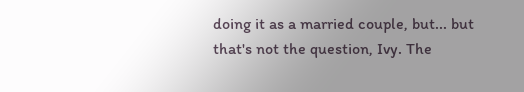doing it as a married couple, but... but that's not the question, Ivy. The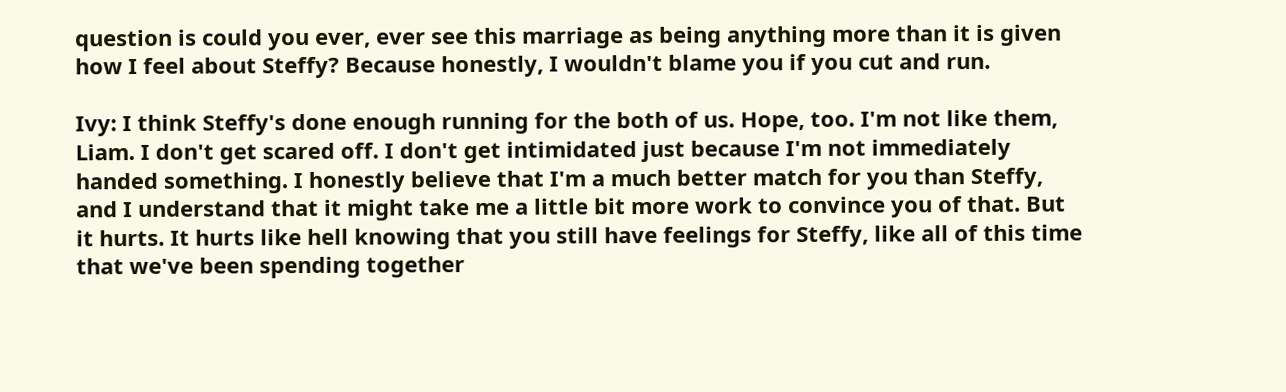question is could you ever, ever see this marriage as being anything more than it is given how I feel about Steffy? Because honestly, I wouldn't blame you if you cut and run.

Ivy: I think Steffy's done enough running for the both of us. Hope, too. I'm not like them, Liam. I don't get scared off. I don't get intimidated just because I'm not immediately handed something. I honestly believe that I'm a much better match for you than Steffy, and I understand that it might take me a little bit more work to convince you of that. But it hurts. It hurts like hell knowing that you still have feelings for Steffy, like all of this time that we've been spending together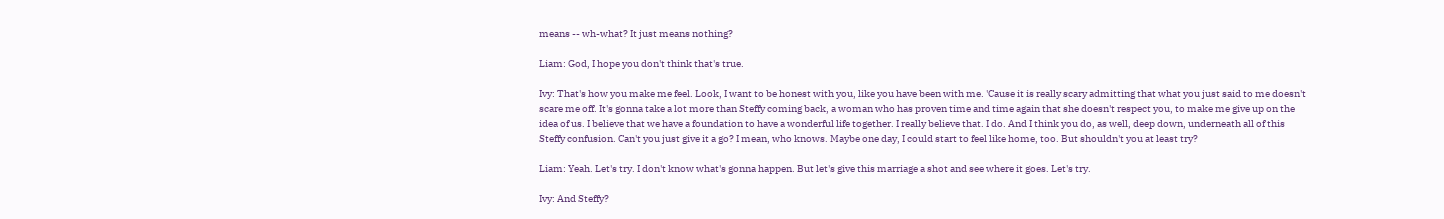means -- wh-what? It just means nothing?

Liam: God, I hope you don't think that's true.

Ivy: That's how you make me feel. Look, I want to be honest with you, like you have been with me. 'Cause it is really scary admitting that what you just said to me doesn't scare me off. It's gonna take a lot more than Steffy coming back, a woman who has proven time and time again that she doesn't respect you, to make me give up on the idea of us. I believe that we have a foundation to have a wonderful life together. I really believe that. I do. And I think you do, as well, deep down, underneath all of this Steffy confusion. Can't you just give it a go? I mean, who knows. Maybe one day, I could start to feel like home, too. But shouldn't you at least try?

Liam: Yeah. Let's try. I don't know what's gonna happen. But let's give this marriage a shot and see where it goes. Let's try.

Ivy: And Steffy?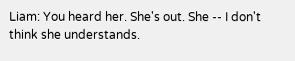Liam: You heard her. She's out. She -- I don't think she understands.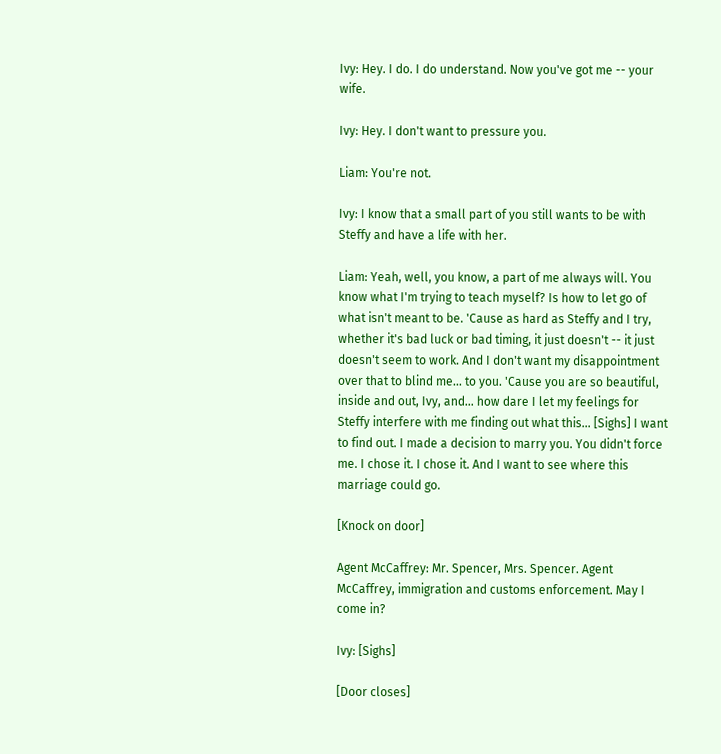Ivy: Hey. I do. I do understand. Now you've got me -- your wife.

Ivy: Hey. I don't want to pressure you.

Liam: You're not.

Ivy: I know that a small part of you still wants to be with Steffy and have a life with her.

Liam: Yeah, well, you know, a part of me always will. You know what I'm trying to teach myself? Is how to let go of what isn't meant to be. 'Cause as hard as Steffy and I try, whether it's bad luck or bad timing, it just doesn't -- it just doesn't seem to work. And I don't want my disappointment over that to blind me... to you. 'Cause you are so beautiful, inside and out, Ivy, and... how dare I let my feelings for Steffy interfere with me finding out what this... [Sighs] I want to find out. I made a decision to marry you. You didn't force me. I chose it. I chose it. And I want to see where this marriage could go.

[Knock on door]

Agent McCaffrey: Mr. Spencer, Mrs. Spencer. Agent McCaffrey, immigration and customs enforcement. May I come in?

Ivy: [Sighs]

[Door closes]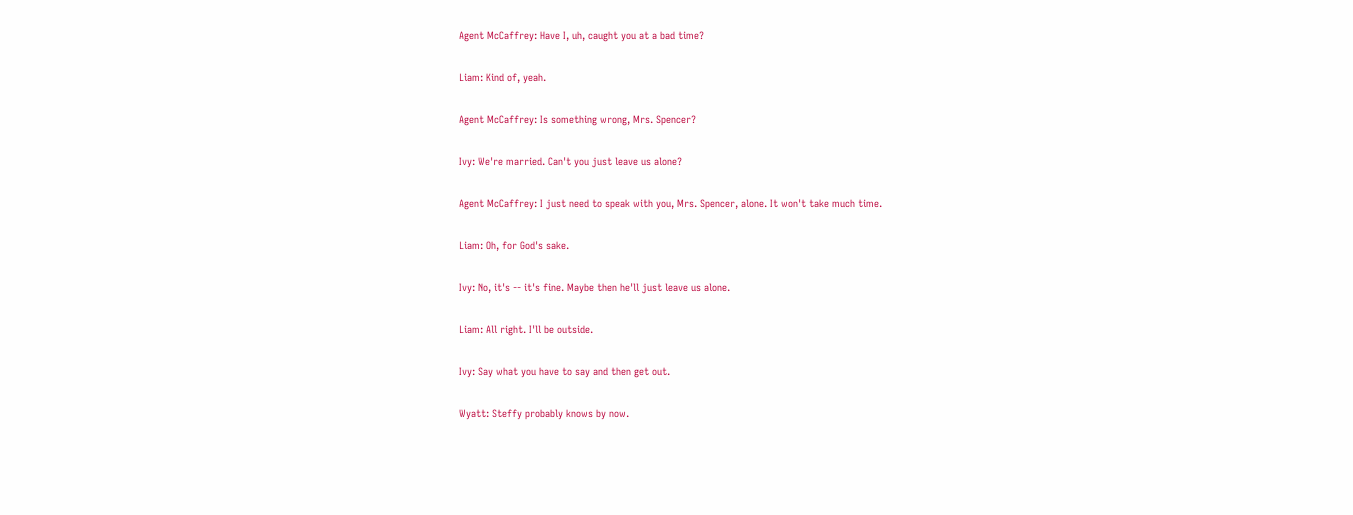Agent McCaffrey: Have I, uh, caught you at a bad time?

Liam: Kind of, yeah.

Agent McCaffrey: Is something wrong, Mrs. Spencer?

Ivy: We're married. Can't you just leave us alone?

Agent McCaffrey: I just need to speak with you, Mrs. Spencer, alone. It won't take much time.

Liam: Oh, for God's sake.

Ivy: No, it's -- it's fine. Maybe then he'll just leave us alone.

Liam: All right. I'll be outside.

Ivy: Say what you have to say and then get out.

Wyatt: Steffy probably knows by now.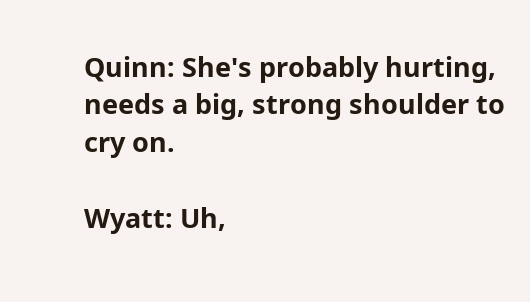Quinn: She's probably hurting, needs a big, strong shoulder to cry on.

Wyatt: Uh,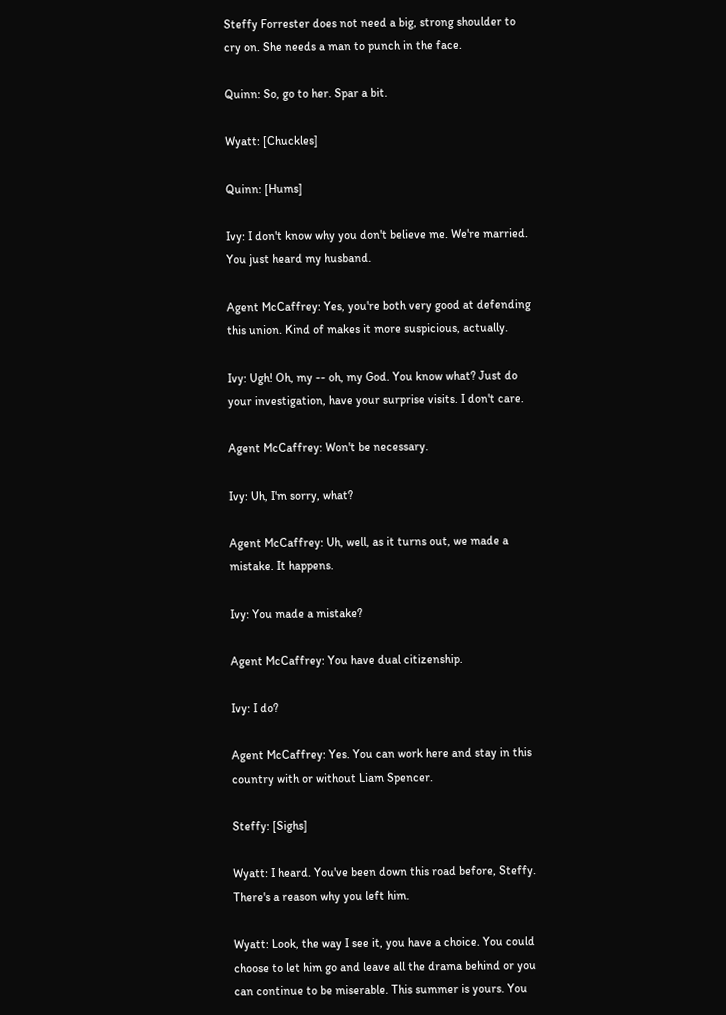Steffy Forrester does not need a big, strong shoulder to cry on. She needs a man to punch in the face.

Quinn: So, go to her. Spar a bit.

Wyatt: [Chuckles]

Quinn: [Hums]

Ivy: I don't know why you don't believe me. We're married. You just heard my husband.

Agent McCaffrey: Yes, you're both very good at defending this union. Kind of makes it more suspicious, actually.

Ivy: Ugh! Oh, my -- oh, my God. You know what? Just do your investigation, have your surprise visits. I don't care.

Agent McCaffrey: Won't be necessary.

Ivy: Uh, I'm sorry, what?

Agent McCaffrey: Uh, well, as it turns out, we made a mistake. It happens.

Ivy: You made a mistake?

Agent McCaffrey: You have dual citizenship.

Ivy: I do?

Agent McCaffrey: Yes. You can work here and stay in this country with or without Liam Spencer.

Steffy: [Sighs]

Wyatt: I heard. You've been down this road before, Steffy. There's a reason why you left him.

Wyatt: Look, the way I see it, you have a choice. You could choose to let him go and leave all the drama behind or you can continue to be miserable. This summer is yours. You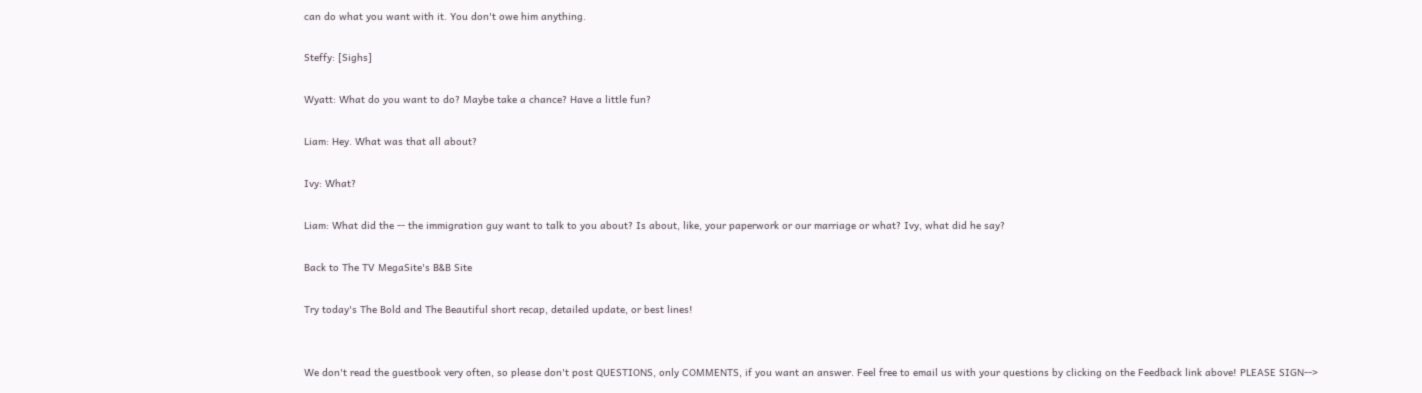can do what you want with it. You don't owe him anything.

Steffy: [Sighs]

Wyatt: What do you want to do? Maybe take a chance? Have a little fun?

Liam: Hey. What was that all about?

Ivy: What?

Liam: What did the -- the immigration guy want to talk to you about? Is about, like, your paperwork or our marriage or what? Ivy, what did he say?

Back to The TV MegaSite's B&B Site

Try today's The Bold and The Beautiful short recap, detailed update, or best lines!


We don't read the guestbook very often, so please don't post QUESTIONS, only COMMENTS, if you want an answer. Feel free to email us with your questions by clicking on the Feedback link above! PLEASE SIGN-->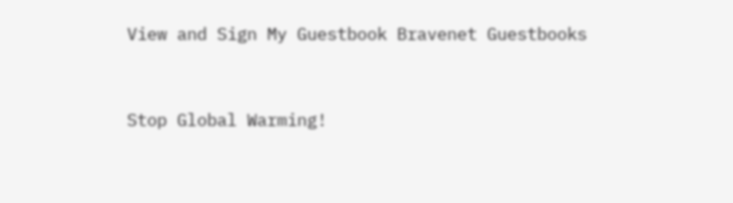View and Sign My Guestbook Bravenet Guestbooks


Stop Global Warming!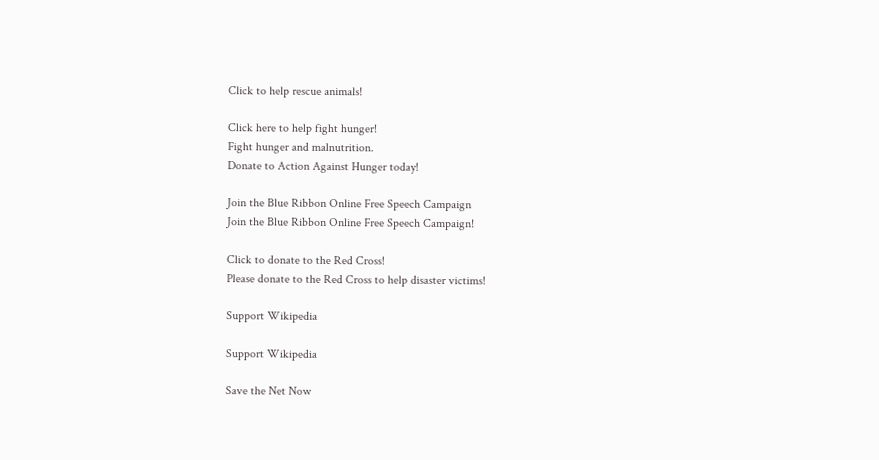Click to help rescue animals!

Click here to help fight hunger!
Fight hunger and malnutrition.
Donate to Action Against Hunger today!

Join the Blue Ribbon Online Free Speech Campaign
Join the Blue Ribbon Online Free Speech Campaign!

Click to donate to the Red Cross!
Please donate to the Red Cross to help disaster victims!

Support Wikipedia

Support Wikipedia

Save the Net Now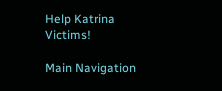Help Katrina Victims!

Main Navigation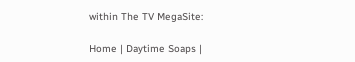within The TV MegaSite:

Home | Daytime Soaps |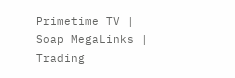Primetime TV | Soap MegaLinks | Trading